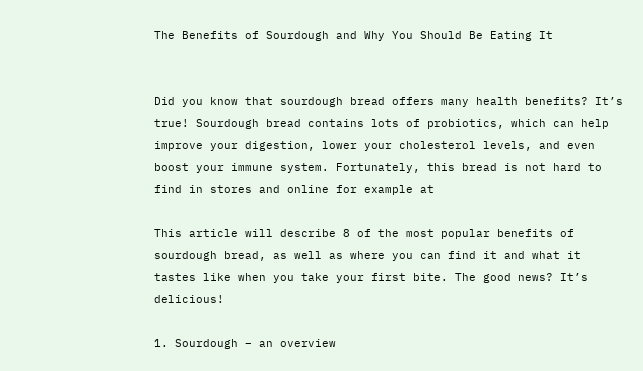The Benefits of Sourdough and Why You Should Be Eating It


Did you know that sourdough bread offers many health benefits? It’s true! Sourdough bread contains lots of probiotics, which can help improve your digestion, lower your cholesterol levels, and even boost your immune system. Fortunately, this bread is not hard to find in stores and online for example at

This article will describe 8 of the most popular benefits of sourdough bread, as well as where you can find it and what it tastes like when you take your first bite. The good news? It’s delicious!

1. Sourdough – an overview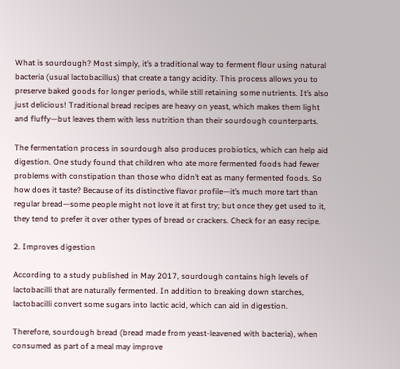What is sourdough? Most simply, it’s a traditional way to ferment flour using natural bacteria (usual lactobacillus) that create a tangy acidity. This process allows you to preserve baked goods for longer periods, while still retaining some nutrients. It’s also just delicious! Traditional bread recipes are heavy on yeast, which makes them light and fluffy—but leaves them with less nutrition than their sourdough counterparts.

The fermentation process in sourdough also produces probiotics, which can help aid digestion. One study found that children who ate more fermented foods had fewer problems with constipation than those who didn’t eat as many fermented foods. So how does it taste? Because of its distinctive flavor profile—it’s much more tart than regular bread—some people might not love it at first try; but once they get used to it, they tend to prefer it over other types of bread or crackers. Check for an easy recipe.

2. Improves digestion

According to a study published in May 2017, sourdough contains high levels of lactobacilli that are naturally fermented. In addition to breaking down starches, lactobacilli convert some sugars into lactic acid, which can aid in digestion.

Therefore, sourdough bread (bread made from yeast-leavened with bacteria), when consumed as part of a meal may improve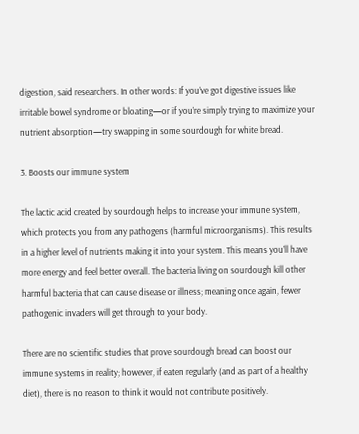digestion, said researchers. In other words: If you’ve got digestive issues like irritable bowel syndrome or bloating—or if you’re simply trying to maximize your nutrient absorption—try swapping in some sourdough for white bread.

3. Boosts our immune system

The lactic acid created by sourdough helps to increase your immune system, which protects you from any pathogens (harmful microorganisms). This results in a higher level of nutrients making it into your system. This means you’ll have more energy and feel better overall. The bacteria living on sourdough kill other harmful bacteria that can cause disease or illness; meaning once again, fewer pathogenic invaders will get through to your body.

There are no scientific studies that prove sourdough bread can boost our immune systems in reality; however, if eaten regularly (and as part of a healthy diet), there is no reason to think it would not contribute positively.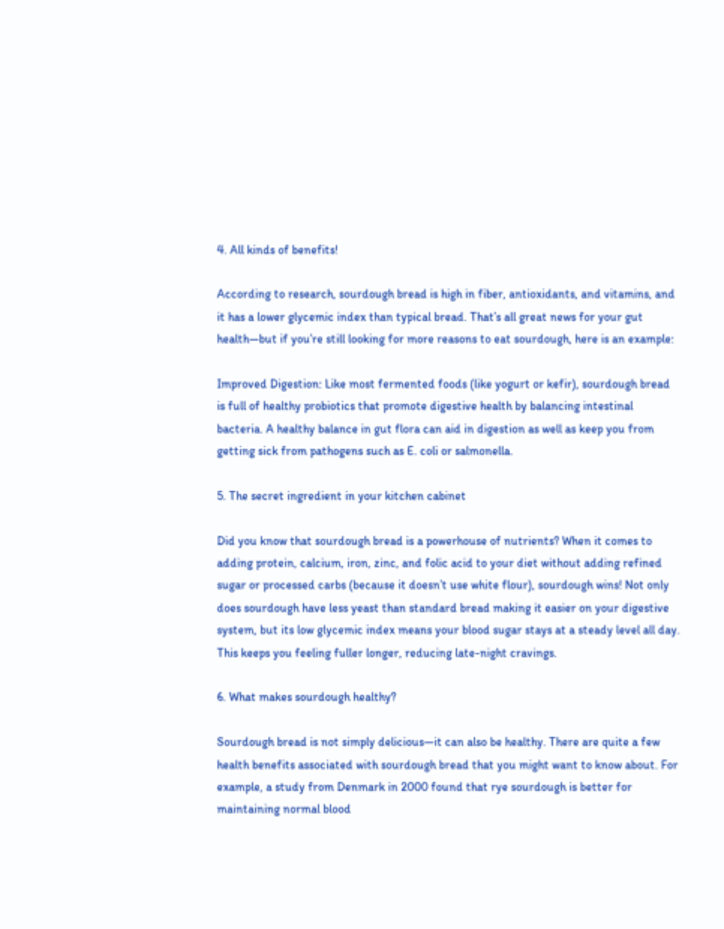4. All kinds of benefits!

According to research, sourdough bread is high in fiber, antioxidants, and vitamins, and it has a lower glycemic index than typical bread. That’s all great news for your gut health—but if you’re still looking for more reasons to eat sourdough, here is an example:

Improved Digestion: Like most fermented foods (like yogurt or kefir), sourdough bread is full of healthy probiotics that promote digestive health by balancing intestinal bacteria. A healthy balance in gut flora can aid in digestion as well as keep you from getting sick from pathogens such as E. coli or salmonella.

5. The secret ingredient in your kitchen cabinet

Did you know that sourdough bread is a powerhouse of nutrients? When it comes to adding protein, calcium, iron, zinc, and folic acid to your diet without adding refined sugar or processed carbs (because it doesn’t use white flour), sourdough wins! Not only does sourdough have less yeast than standard bread making it easier on your digestive system, but its low glycemic index means your blood sugar stays at a steady level all day. This keeps you feeling fuller longer, reducing late-night cravings.

6. What makes sourdough healthy?

Sourdough bread is not simply delicious—it can also be healthy. There are quite a few health benefits associated with sourdough bread that you might want to know about. For example, a study from Denmark in 2000 found that rye sourdough is better for maintaining normal blood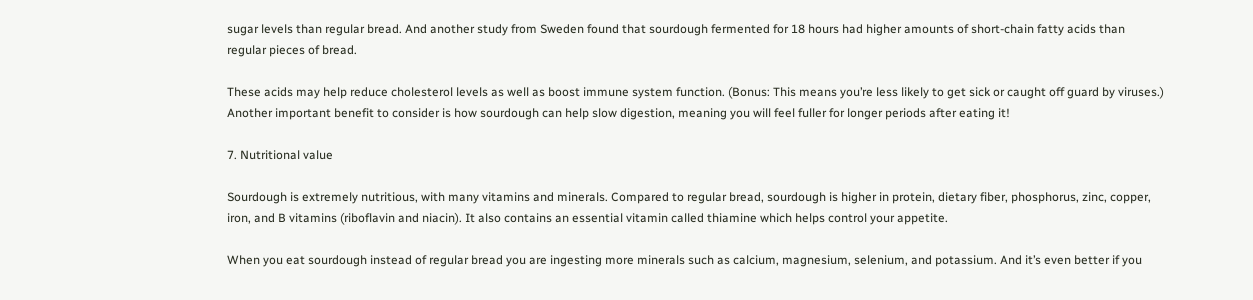sugar levels than regular bread. And another study from Sweden found that sourdough fermented for 18 hours had higher amounts of short-chain fatty acids than regular pieces of bread.

These acids may help reduce cholesterol levels as well as boost immune system function. (Bonus: This means you’re less likely to get sick or caught off guard by viruses.) Another important benefit to consider is how sourdough can help slow digestion, meaning you will feel fuller for longer periods after eating it!

7. Nutritional value

Sourdough is extremely nutritious, with many vitamins and minerals. Compared to regular bread, sourdough is higher in protein, dietary fiber, phosphorus, zinc, copper, iron, and B vitamins (riboflavin and niacin). It also contains an essential vitamin called thiamine which helps control your appetite.

When you eat sourdough instead of regular bread you are ingesting more minerals such as calcium, magnesium, selenium, and potassium. And it’s even better if you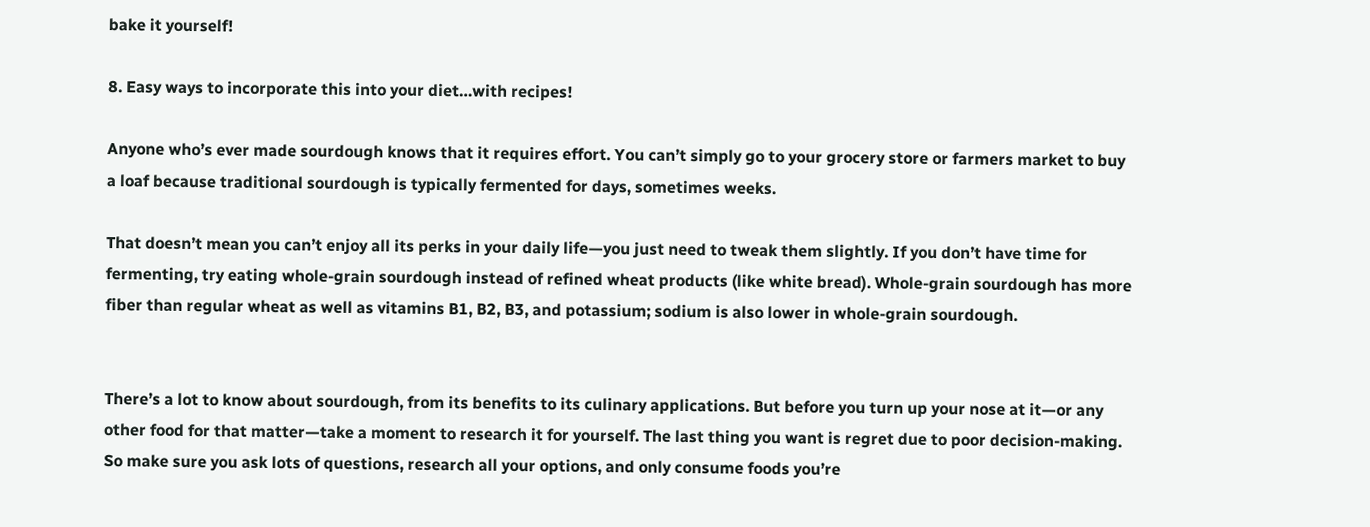bake it yourself!

8. Easy ways to incorporate this into your diet…with recipes!

Anyone who’s ever made sourdough knows that it requires effort. You can’t simply go to your grocery store or farmers market to buy a loaf because traditional sourdough is typically fermented for days, sometimes weeks.

That doesn’t mean you can’t enjoy all its perks in your daily life—you just need to tweak them slightly. If you don’t have time for fermenting, try eating whole-grain sourdough instead of refined wheat products (like white bread). Whole-grain sourdough has more fiber than regular wheat as well as vitamins B1, B2, B3, and potassium; sodium is also lower in whole-grain sourdough.


There’s a lot to know about sourdough, from its benefits to its culinary applications. But before you turn up your nose at it—or any other food for that matter—take a moment to research it for yourself. The last thing you want is regret due to poor decision-making. So make sure you ask lots of questions, research all your options, and only consume foods you’re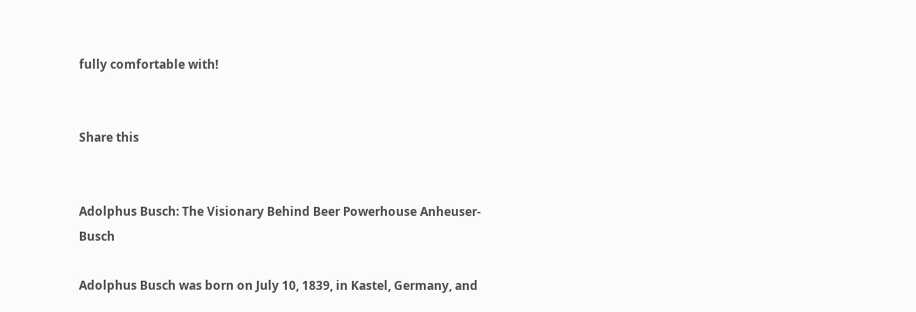fully comfortable with!


Share this


Adolphus Busch: The Visionary Behind Beer Powerhouse Anheuser-Busch

Adolphus Busch was born on July 10, 1839, in Kastel, Germany, and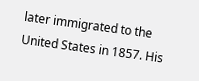later immigrated to the United States in 1857. His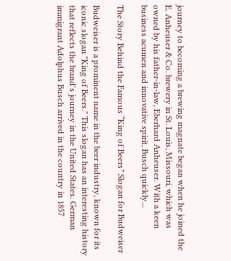journey to becoming a brewing magnate began when he joined the E. Anheuser & Co. brewery in St. Louis, Missouri, which was owned by his father-in-law, Eberhard Anheuser. With a keen business acumen and innovative spirit, Busch quickly...

The Story Behind the Famous “King of Beers” Slogan for Budweiser

Budweiser is a prominent name in the beer industry, known for its iconic slogan "King of Beers." This slogan has an interesting history that reflects the brand's journey in the United States. German immigrant Adolphus Busch arrived in the country in 1857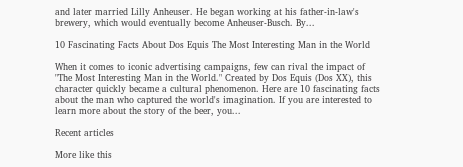and later married Lilly Anheuser. He began working at his father-in-law's brewery, which would eventually become Anheuser-Busch. By...

10 Fascinating Facts About Dos Equis The Most Interesting Man in the World

When it comes to iconic advertising campaigns, few can rival the impact of "The Most Interesting Man in the World." Created by Dos Equis (Dos XX), this character quickly became a cultural phenomenon. Here are 10 fascinating facts about the man who captured the world's imagination. If you are interested to learn more about the story of the beer, you...

Recent articles

More like this